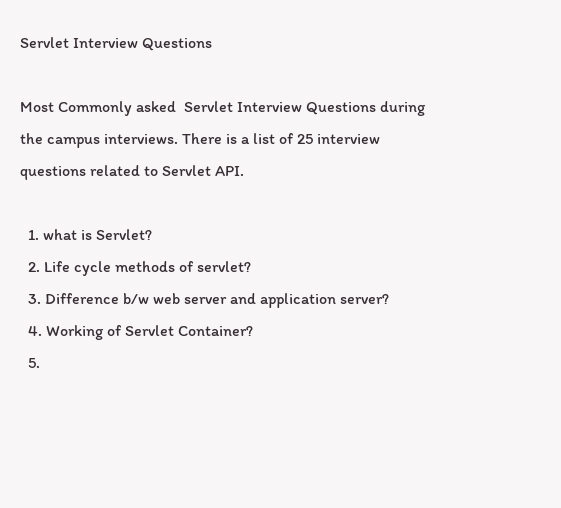Servlet Interview Questions

Most Commonly asked  Servlet Interview Questions during the campus interviews. There is a list of 25 interview questions related to Servlet API.

  1. what is Servlet?
  2. Life cycle methods of servlet?
  3. Difference b/w web server and application server?
  4. Working of Servlet Container?
  5.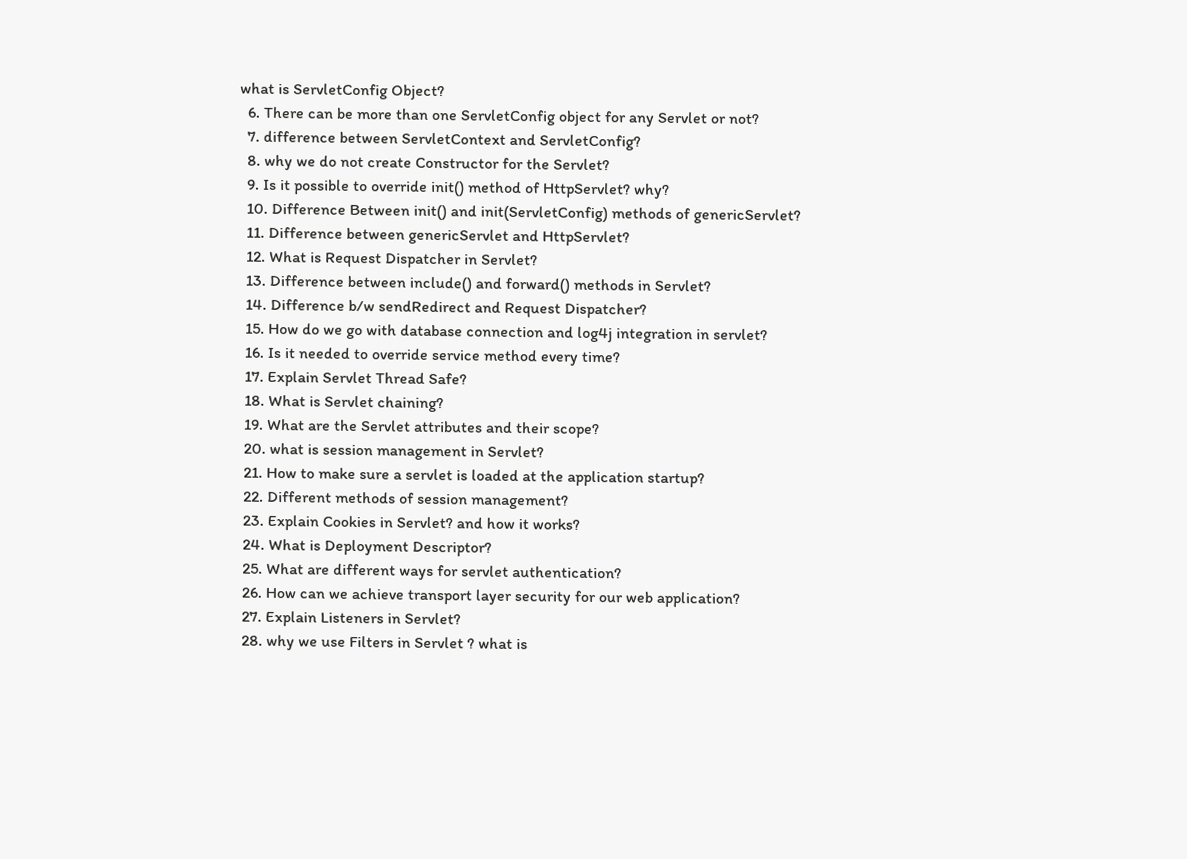what is ServletConfig Object?
  6. There can be more than one ServletConfig object for any Servlet or not?
  7. difference between ServletContext and ServletConfig?
  8. why we do not create Constructor for the Servlet?
  9. Is it possible to override init() method of HttpServlet? why?
  10. Difference Between init() and init(ServletConfig) methods of genericServlet?
  11. Difference between genericServlet and HttpServlet?
  12. What is Request Dispatcher in Servlet?
  13. Difference between include() and forward() methods in Servlet?
  14. Difference b/w sendRedirect and Request Dispatcher?
  15. How do we go with database connection and log4j integration in servlet?
  16. Is it needed to override service method every time?
  17. Explain Servlet Thread Safe?
  18. What is Servlet chaining?
  19. What are the Servlet attributes and their scope?
  20. what is session management in Servlet?
  21. How to make sure a servlet is loaded at the application startup?
  22. Different methods of session management?
  23. Explain Cookies in Servlet? and how it works?
  24. What is Deployment Descriptor?
  25. What are different ways for servlet authentication?
  26. How can we achieve transport layer security for our web application?
  27. Explain Listeners in Servlet?
  28. why we use Filters in Servlet ? what is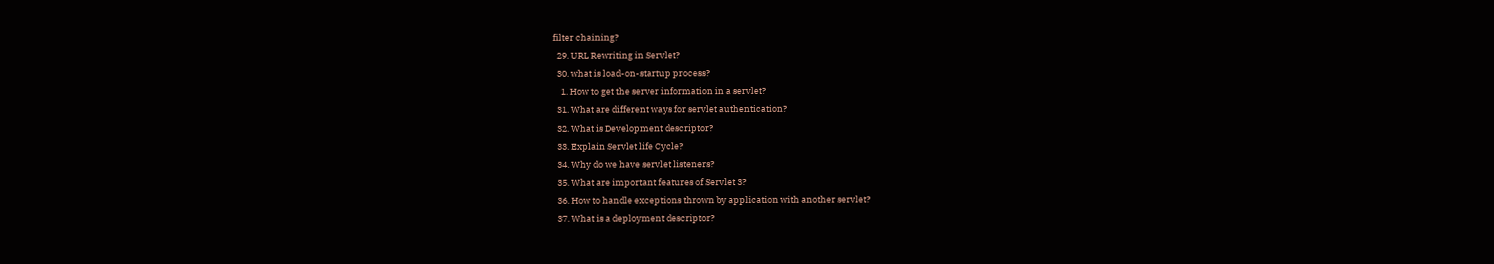filter chaining?
  29. URL Rewriting in Servlet?
  30. what is load-on-startup process?
    1. How to get the server information in a servlet?
  31. What are different ways for servlet authentication?
  32. What is Development descriptor?
  33. Explain Servlet life Cycle?
  34. Why do we have servlet listeners?
  35. What are important features of Servlet 3?
  36. How to handle exceptions thrown by application with another servlet?
  37. What is a deployment descriptor?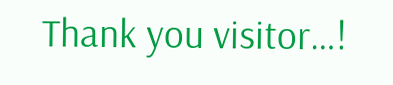Thank you visitor…!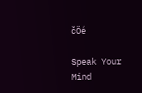čÖé

Speak Your Mind